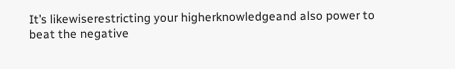It’s likewiserestricting your higherknowledgeand also power to beat the negative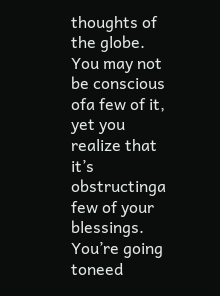thoughts of the globe. You may not be conscious ofa few of it, yet you realize that it’s obstructinga few of your blessings. You’re going toneed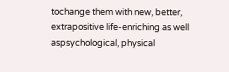tochange them with new, better, extrapositive life-enriching as well aspsychological, physical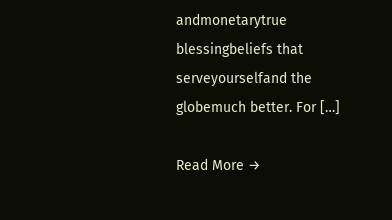andmonetarytrue blessingbeliefs that serveyourselfand the globemuch better. For […]

Read More →